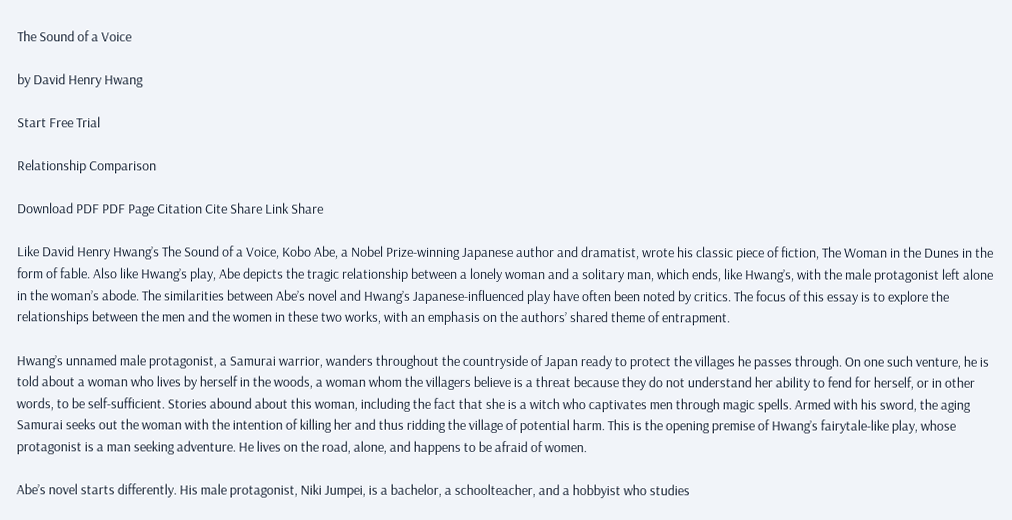The Sound of a Voice

by David Henry Hwang

Start Free Trial

Relationship Comparison

Download PDF PDF Page Citation Cite Share Link Share

Like David Henry Hwang’s The Sound of a Voice, Kobo Abe, a Nobel Prize-winning Japanese author and dramatist, wrote his classic piece of fiction, The Woman in the Dunes in the form of fable. Also like Hwang’s play, Abe depicts the tragic relationship between a lonely woman and a solitary man, which ends, like Hwang’s, with the male protagonist left alone in the woman’s abode. The similarities between Abe’s novel and Hwang’s Japanese-influenced play have often been noted by critics. The focus of this essay is to explore the relationships between the men and the women in these two works, with an emphasis on the authors’ shared theme of entrapment.

Hwang’s unnamed male protagonist, a Samurai warrior, wanders throughout the countryside of Japan ready to protect the villages he passes through. On one such venture, he is told about a woman who lives by herself in the woods, a woman whom the villagers believe is a threat because they do not understand her ability to fend for herself, or in other words, to be self-sufficient. Stories abound about this woman, including the fact that she is a witch who captivates men through magic spells. Armed with his sword, the aging Samurai seeks out the woman with the intention of killing her and thus ridding the village of potential harm. This is the opening premise of Hwang’s fairytale-like play, whose protagonist is a man seeking adventure. He lives on the road, alone, and happens to be afraid of women.

Abe’s novel starts differently. His male protagonist, Niki Jumpei, is a bachelor, a schoolteacher, and a hobbyist who studies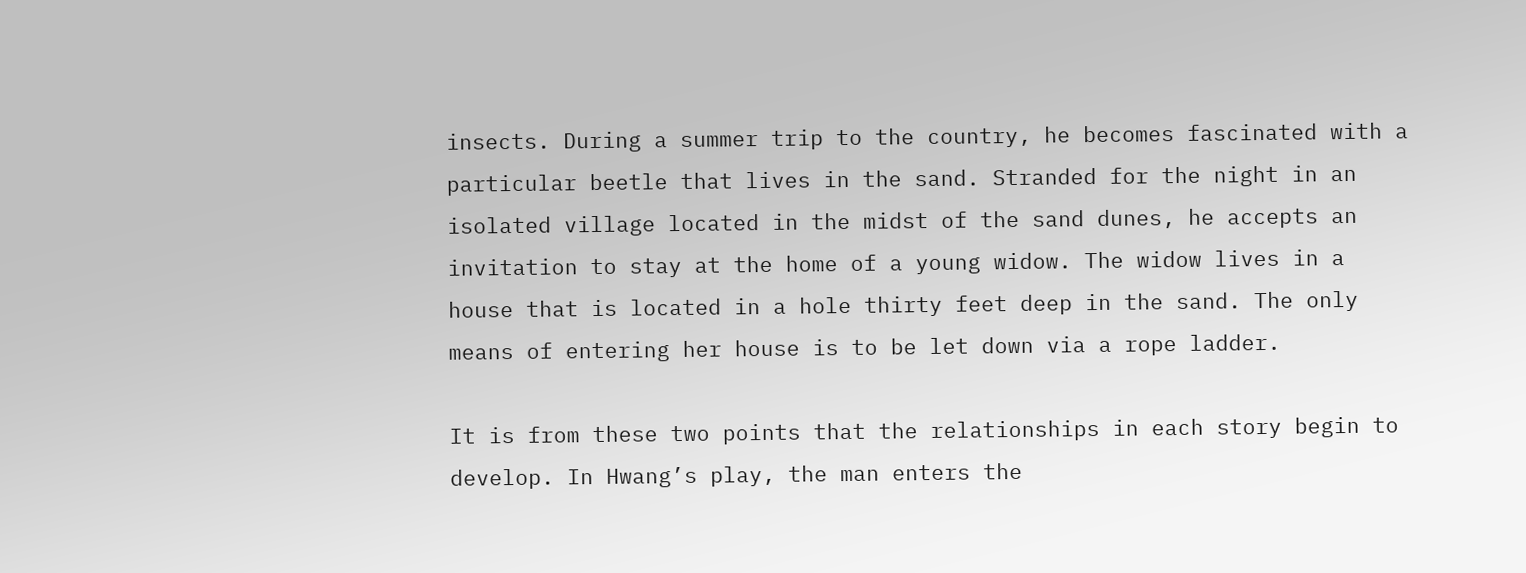insects. During a summer trip to the country, he becomes fascinated with a particular beetle that lives in the sand. Stranded for the night in an isolated village located in the midst of the sand dunes, he accepts an invitation to stay at the home of a young widow. The widow lives in a house that is located in a hole thirty feet deep in the sand. The only means of entering her house is to be let down via a rope ladder.

It is from these two points that the relationships in each story begin to develop. In Hwang’s play, the man enters the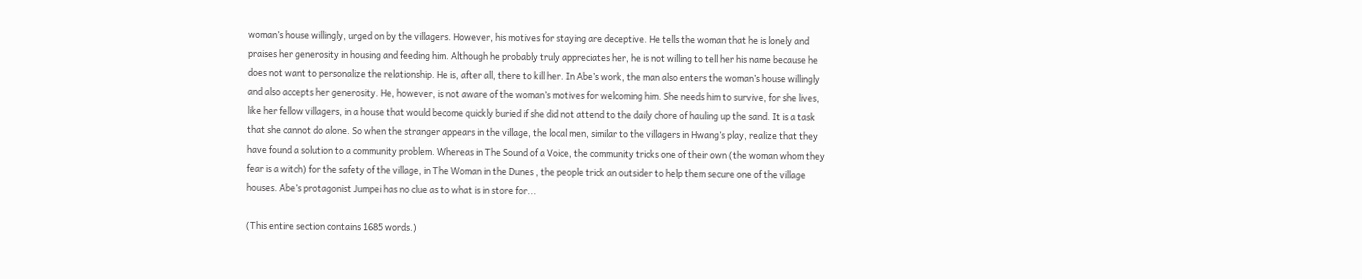woman’s house willingly, urged on by the villagers. However, his motives for staying are deceptive. He tells the woman that he is lonely and praises her generosity in housing and feeding him. Although he probably truly appreciates her, he is not willing to tell her his name because he does not want to personalize the relationship. He is, after all, there to kill her. In Abe’s work, the man also enters the woman’s house willingly and also accepts her generosity. He, however, is not aware of the woman’s motives for welcoming him. She needs him to survive, for she lives, like her fellow villagers, in a house that would become quickly buried if she did not attend to the daily chore of hauling up the sand. It is a task that she cannot do alone. So when the stranger appears in the village, the local men, similar to the villagers in Hwang’s play, realize that they have found a solution to a community problem. Whereas in The Sound of a Voice, the community tricks one of their own (the woman whom they fear is a witch) for the safety of the village, in The Woman in the Dunes , the people trick an outsider to help them secure one of the village houses. Abe’s protagonist Jumpei has no clue as to what is in store for...

(This entire section contains 1685 words.)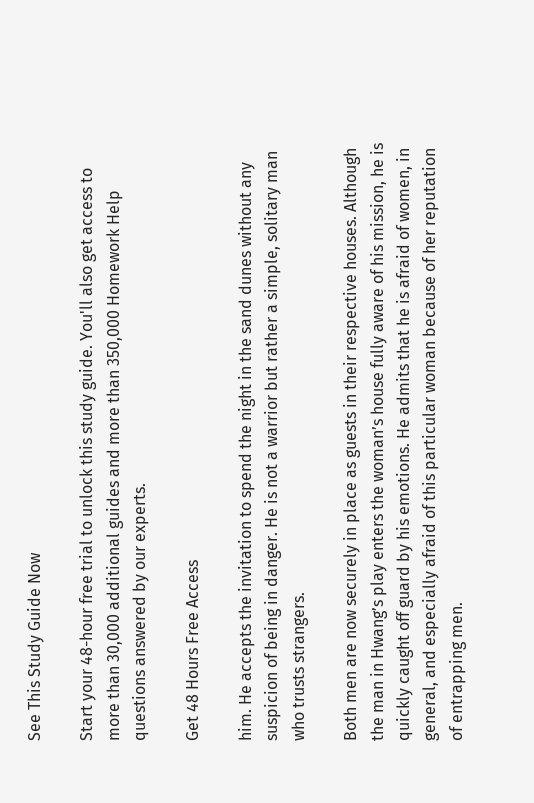See This Study Guide Now

Start your 48-hour free trial to unlock this study guide. You'll also get access to more than 30,000 additional guides and more than 350,000 Homework Help questions answered by our experts.

Get 48 Hours Free Access

him. He accepts the invitation to spend the night in the sand dunes without any suspicion of being in danger. He is not a warrior but rather a simple, solitary man who trusts strangers.

Both men are now securely in place as guests in their respective houses. Although the man in Hwang’s play enters the woman’s house fully aware of his mission, he is quickly caught off guard by his emotions. He admits that he is afraid of women, in general, and especially afraid of this particular woman because of her reputation of entrapping men.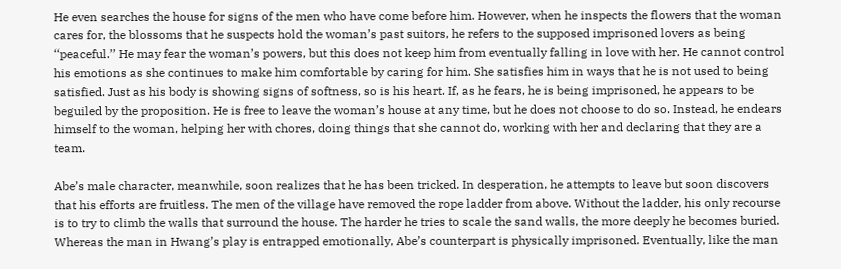He even searches the house for signs of the men who have come before him. However, when he inspects the flowers that the woman cares for, the blossoms that he suspects hold the woman’s past suitors, he refers to the supposed imprisoned lovers as being ‘‘peaceful.’’ He may fear the woman’s powers, but this does not keep him from eventually falling in love with her. He cannot control his emotions as she continues to make him comfortable by caring for him. She satisfies him in ways that he is not used to being satisfied. Just as his body is showing signs of softness, so is his heart. If, as he fears, he is being imprisoned, he appears to be beguiled by the proposition. He is free to leave the woman’s house at any time, but he does not choose to do so. Instead, he endears himself to the woman, helping her with chores, doing things that she cannot do, working with her and declaring that they are a team.

Abe’s male character, meanwhile, soon realizes that he has been tricked. In desperation, he attempts to leave but soon discovers that his efforts are fruitless. The men of the village have removed the rope ladder from above. Without the ladder, his only recourse is to try to climb the walls that surround the house. The harder he tries to scale the sand walls, the more deeply he becomes buried. Whereas the man in Hwang’s play is entrapped emotionally, Abe’s counterpart is physically imprisoned. Eventually, like the man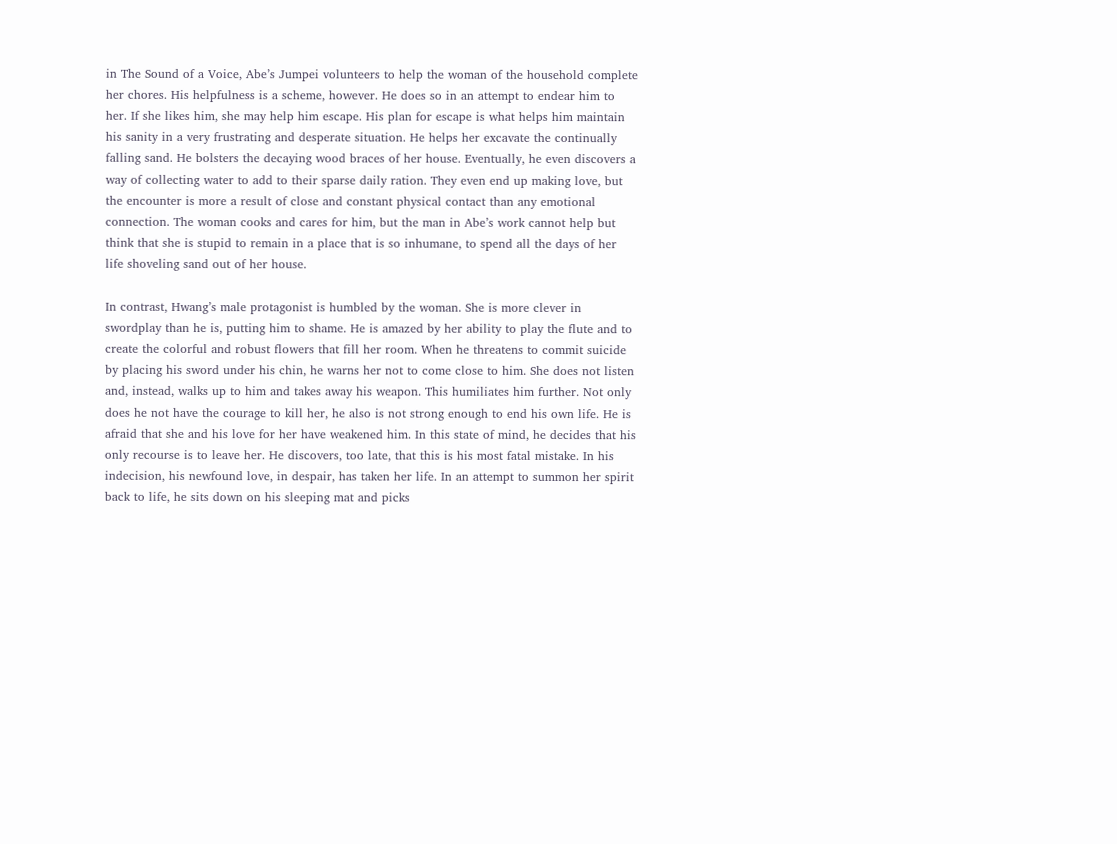in The Sound of a Voice, Abe’s Jumpei volunteers to help the woman of the household complete her chores. His helpfulness is a scheme, however. He does so in an attempt to endear him to her. If she likes him, she may help him escape. His plan for escape is what helps him maintain his sanity in a very frustrating and desperate situation. He helps her excavate the continually falling sand. He bolsters the decaying wood braces of her house. Eventually, he even discovers a way of collecting water to add to their sparse daily ration. They even end up making love, but the encounter is more a result of close and constant physical contact than any emotional connection. The woman cooks and cares for him, but the man in Abe’s work cannot help but think that she is stupid to remain in a place that is so inhumane, to spend all the days of her life shoveling sand out of her house.

In contrast, Hwang’s male protagonist is humbled by the woman. She is more clever in swordplay than he is, putting him to shame. He is amazed by her ability to play the flute and to create the colorful and robust flowers that fill her room. When he threatens to commit suicide by placing his sword under his chin, he warns her not to come close to him. She does not listen and, instead, walks up to him and takes away his weapon. This humiliates him further. Not only does he not have the courage to kill her, he also is not strong enough to end his own life. He is afraid that she and his love for her have weakened him. In this state of mind, he decides that his only recourse is to leave her. He discovers, too late, that this is his most fatal mistake. In his indecision, his newfound love, in despair, has taken her life. In an attempt to summon her spirit back to life, he sits down on his sleeping mat and picks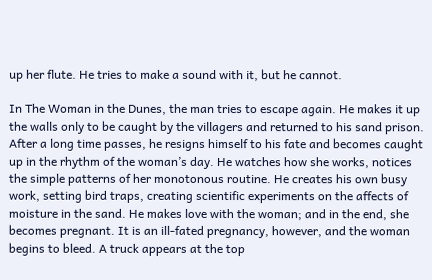up her flute. He tries to make a sound with it, but he cannot.

In The Woman in the Dunes, the man tries to escape again. He makes it up the walls only to be caught by the villagers and returned to his sand prison. After a long time passes, he resigns himself to his fate and becomes caught up in the rhythm of the woman’s day. He watches how she works, notices the simple patterns of her monotonous routine. He creates his own busy work, setting bird traps, creating scientific experiments on the affects of moisture in the sand. He makes love with the woman; and in the end, she becomes pregnant. It is an ill-fated pregnancy, however, and the woman begins to bleed. A truck appears at the top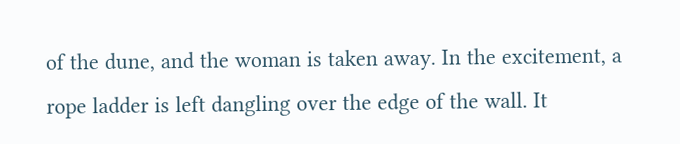of the dune, and the woman is taken away. In the excitement, a rope ladder is left dangling over the edge of the wall. It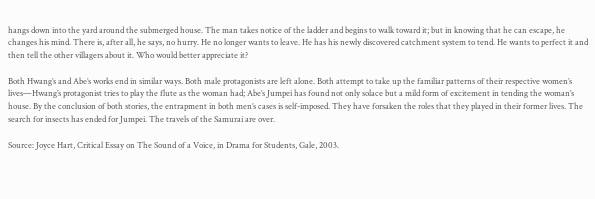hangs down into the yard around the submerged house. The man takes notice of the ladder and begins to walk toward it; but in knowing that he can escape, he changes his mind. There is, after all, he says, no hurry. He no longer wants to leave. He has his newly discovered catchment system to tend. He wants to perfect it and then tell the other villagers about it. Who would better appreciate it?

Both Hwang’s and Abe’s works end in similar ways. Both male protagonists are left alone. Both attempt to take up the familiar patterns of their respective women’s lives—Hwang’s protagonist tries to play the flute as the woman had; Abe’s Jumpei has found not only solace but a mild form of excitement in tending the woman’s house. By the conclusion of both stories, the entrapment in both men’s cases is self-imposed. They have forsaken the roles that they played in their former lives. The search for insects has ended for Jumpei. The travels of the Samurai are over.

Source: Joyce Hart, Critical Essay on The Sound of a Voice, in Drama for Students, Gale, 2003.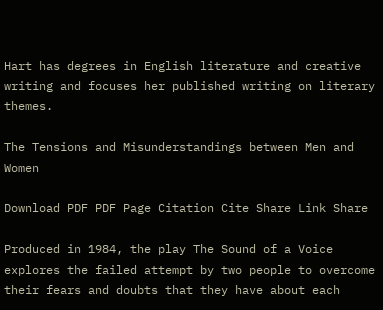Hart has degrees in English literature and creative writing and focuses her published writing on literary themes.

The Tensions and Misunderstandings between Men and Women

Download PDF PDF Page Citation Cite Share Link Share

Produced in 1984, the play The Sound of a Voice explores the failed attempt by two people to overcome their fears and doubts that they have about each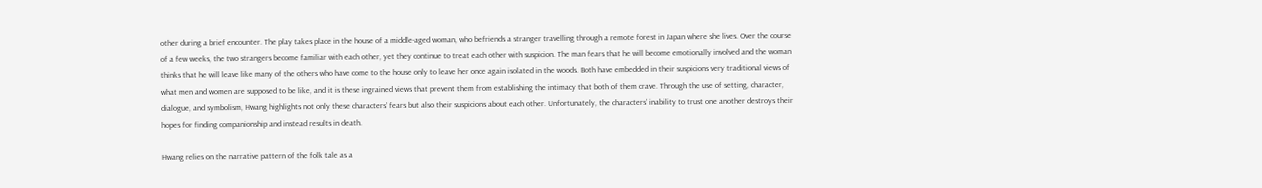other during a brief encounter. The play takes place in the house of a middle-aged woman, who befriends a stranger travelling through a remote forest in Japan where she lives. Over the course of a few weeks, the two strangers become familiar with each other, yet they continue to treat each other with suspicion. The man fears that he will become emotionally involved and the woman thinks that he will leave like many of the others who have come to the house only to leave her once again isolated in the woods. Both have embedded in their suspicions very traditional views of what men and women are supposed to be like, and it is these ingrained views that prevent them from establishing the intimacy that both of them crave. Through the use of setting, character, dialogue, and symbolism, Hwang highlights not only these characters’ fears but also their suspicions about each other. Unfortunately, the characters’ inability to trust one another destroys their hopes for finding companionship and instead results in death.

Hwang relies on the narrative pattern of the folk tale as a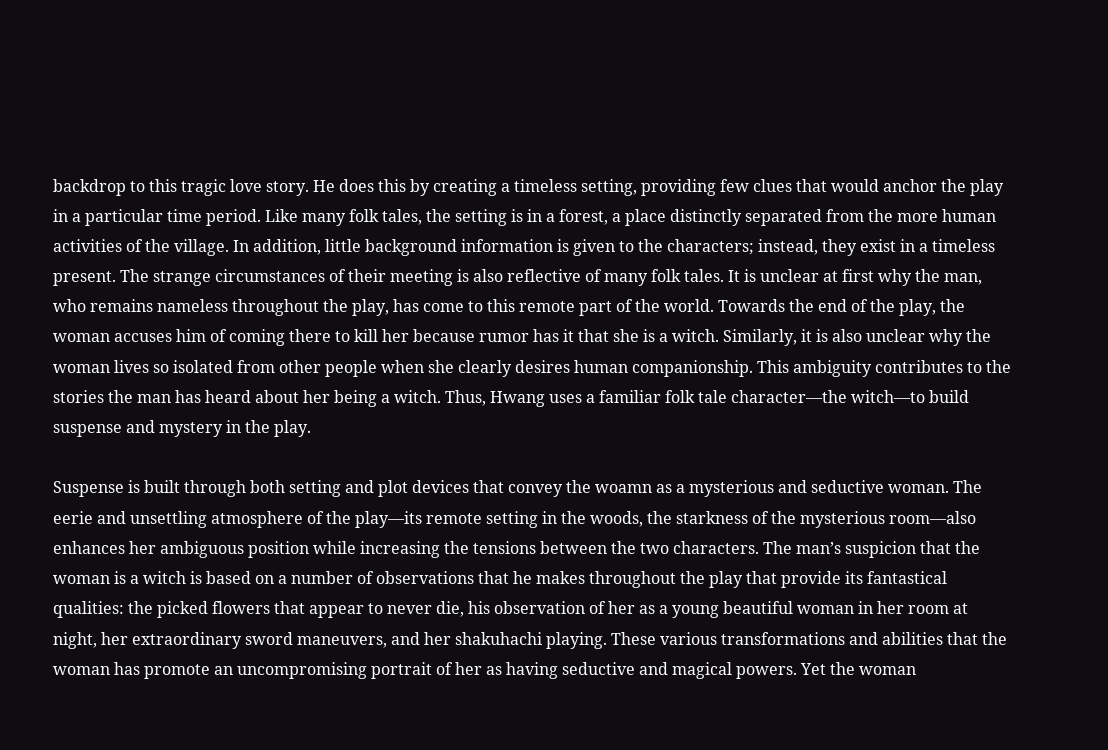backdrop to this tragic love story. He does this by creating a timeless setting, providing few clues that would anchor the play in a particular time period. Like many folk tales, the setting is in a forest, a place distinctly separated from the more human activities of the village. In addition, little background information is given to the characters; instead, they exist in a timeless present. The strange circumstances of their meeting is also reflective of many folk tales. It is unclear at first why the man, who remains nameless throughout the play, has come to this remote part of the world. Towards the end of the play, the woman accuses him of coming there to kill her because rumor has it that she is a witch. Similarly, it is also unclear why the woman lives so isolated from other people when she clearly desires human companionship. This ambiguity contributes to the stories the man has heard about her being a witch. Thus, Hwang uses a familiar folk tale character—the witch—to build suspense and mystery in the play.

Suspense is built through both setting and plot devices that convey the woamn as a mysterious and seductive woman. The eerie and unsettling atmosphere of the play—its remote setting in the woods, the starkness of the mysterious room—also enhances her ambiguous position while increasing the tensions between the two characters. The man’s suspicion that the woman is a witch is based on a number of observations that he makes throughout the play that provide its fantastical qualities: the picked flowers that appear to never die, his observation of her as a young beautiful woman in her room at night, her extraordinary sword maneuvers, and her shakuhachi playing. These various transformations and abilities that the woman has promote an uncompromising portrait of her as having seductive and magical powers. Yet the woman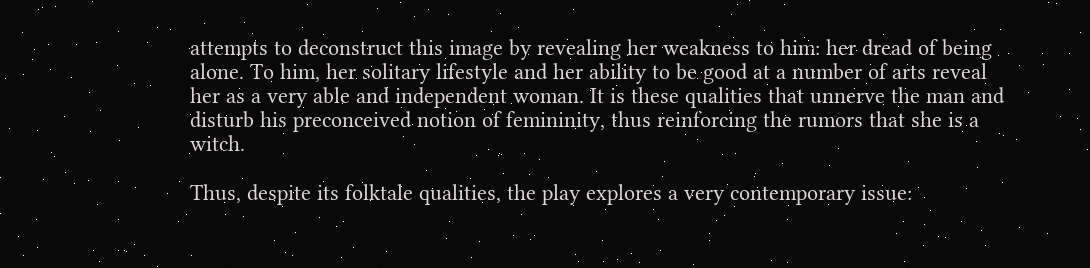attempts to deconstruct this image by revealing her weakness to him: her dread of being alone. To him, her solitary lifestyle and her ability to be good at a number of arts reveal her as a very able and independent woman. It is these qualities that unnerve the man and disturb his preconceived notion of femininity, thus reinforcing the rumors that she is a witch.

Thus, despite its folktale qualities, the play explores a very contemporary issue: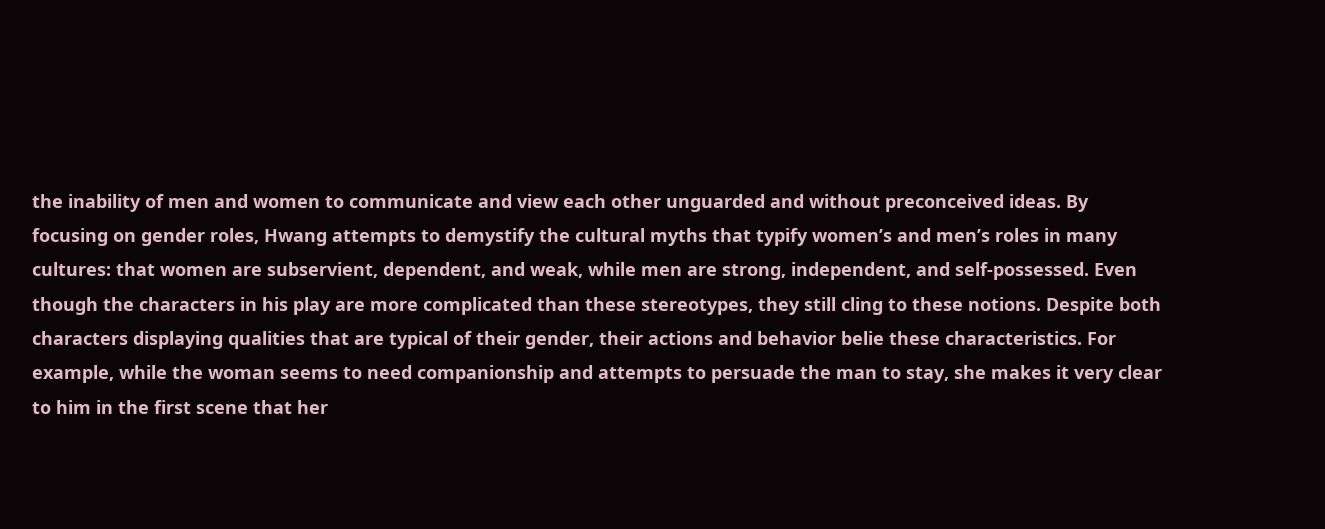the inability of men and women to communicate and view each other unguarded and without preconceived ideas. By focusing on gender roles, Hwang attempts to demystify the cultural myths that typify women’s and men’s roles in many cultures: that women are subservient, dependent, and weak, while men are strong, independent, and self-possessed. Even though the characters in his play are more complicated than these stereotypes, they still cling to these notions. Despite both characters displaying qualities that are typical of their gender, their actions and behavior belie these characteristics. For example, while the woman seems to need companionship and attempts to persuade the man to stay, she makes it very clear to him in the first scene that her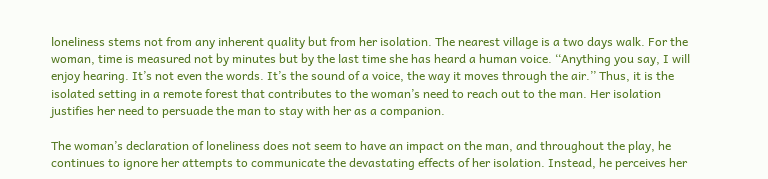loneliness stems not from any inherent quality but from her isolation. The nearest village is a two days walk. For the woman, time is measured not by minutes but by the last time she has heard a human voice. ‘‘Anything you say, I will enjoy hearing. It’s not even the words. It’s the sound of a voice, the way it moves through the air.’’ Thus, it is the isolated setting in a remote forest that contributes to the woman’s need to reach out to the man. Her isolation justifies her need to persuade the man to stay with her as a companion.

The woman’s declaration of loneliness does not seem to have an impact on the man, and throughout the play, he continues to ignore her attempts to communicate the devastating effects of her isolation. Instead, he perceives her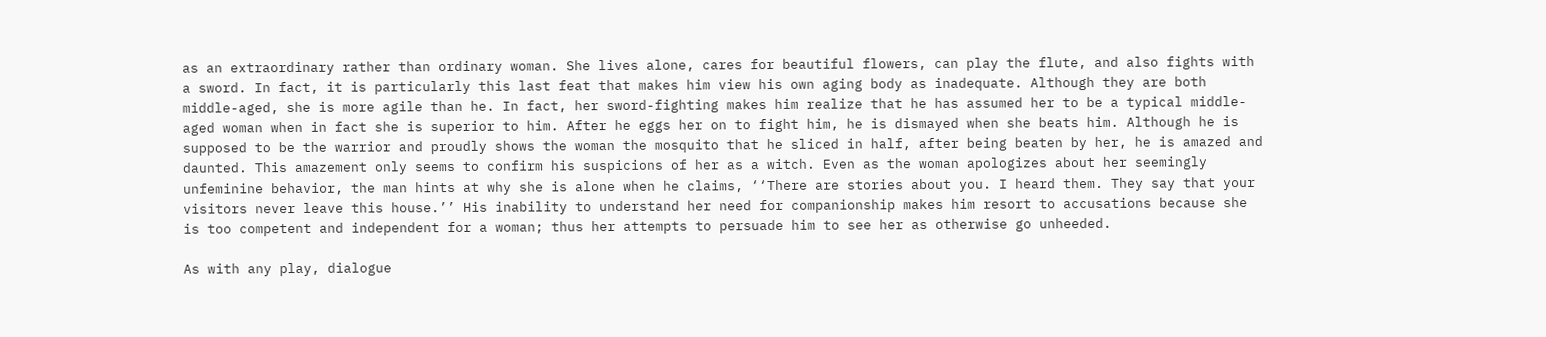as an extraordinary rather than ordinary woman. She lives alone, cares for beautiful flowers, can play the flute, and also fights with a sword. In fact, it is particularly this last feat that makes him view his own aging body as inadequate. Although they are both middle-aged, she is more agile than he. In fact, her sword-fighting makes him realize that he has assumed her to be a typical middle-aged woman when in fact she is superior to him. After he eggs her on to fight him, he is dismayed when she beats him. Although he is supposed to be the warrior and proudly shows the woman the mosquito that he sliced in half, after being beaten by her, he is amazed and daunted. This amazement only seems to confirm his suspicions of her as a witch. Even as the woman apologizes about her seemingly unfeminine behavior, the man hints at why she is alone when he claims, ‘‘There are stories about you. I heard them. They say that your visitors never leave this house.’’ His inability to understand her need for companionship makes him resort to accusations because she is too competent and independent for a woman; thus her attempts to persuade him to see her as otherwise go unheeded.

As with any play, dialogue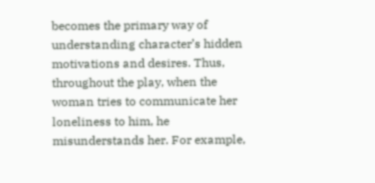becomes the primary way of understanding character’s hidden motivations and desires. Thus, throughout the play, when the woman tries to communicate her loneliness to him, he misunderstands her. For example,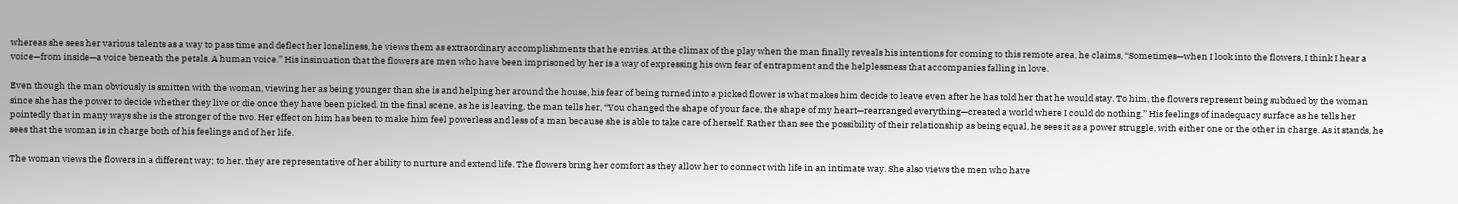whereas she sees her various talents as a way to pass time and deflect her loneliness, he views them as extraordinary accomplishments that he envies. At the climax of the play when the man finally reveals his intentions for coming to this remote area, he claims, ‘‘Sometimes—when I look into the flowers, I think I hear a voice—from inside—a voice beneath the petals. A human voice.’’ His insinuation that the flowers are men who have been imprisoned by her is a way of expressing his own fear of entrapment and the helplessness that accompanies falling in love.

Even though the man obviously is smitten with the woman, viewing her as being younger than she is and helping her around the house, his fear of being turned into a picked flower is what makes him decide to leave even after he has told her that he would stay. To him, the flowers represent being subdued by the woman since she has the power to decide whether they live or die once they have been picked. In the final scene, as he is leaving, the man tells her, ‘‘You changed the shape of your face, the shape of my heart—rearranged everything—created a world where I could do nothing.’’ His feelings of inadequacy surface as he tells her pointedly that in many ways she is the stronger of the two. Her effect on him has been to make him feel powerless and less of a man because she is able to take care of herself. Rather than see the possibility of their relationship as being equal, he sees it as a power struggle, with either one or the other in charge. As it stands, he sees that the woman is in charge both of his feelings and of her life.

The woman views the flowers in a different way; to her, they are representative of her ability to nurture and extend life. The flowers bring her comfort as they allow her to connect with life in an intimate way. She also views the men who have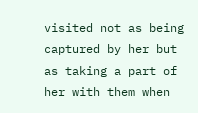visited not as being captured by her but as taking a part of her with them when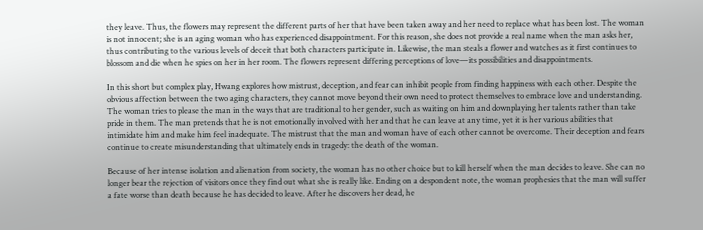they leave. Thus, the flowers may represent the different parts of her that have been taken away and her need to replace what has been lost. The woman is not innocent; she is an aging woman who has experienced disappointment. For this reason, she does not provide a real name when the man asks her, thus contributing to the various levels of deceit that both characters participate in. Likewise, the man steals a flower and watches as it first continues to blossom and die when he spies on her in her room. The flowers represent differing perceptions of love—its possibilities and disappointments.

In this short but complex play, Hwang explores how mistrust, deception, and fear can inhibit people from finding happiness with each other. Despite the obvious affection between the two aging characters, they cannot move beyond their own need to protect themselves to embrace love and understanding. The woman tries to please the man in the ways that are traditional to her gender, such as waiting on him and downplaying her talents rather than take pride in them. The man pretends that he is not emotionally involved with her and that he can leave at any time, yet it is her various abilities that intimidate him and make him feel inadequate. The mistrust that the man and woman have of each other cannot be overcome. Their deception and fears continue to create misunderstanding that ultimately ends in tragedy: the death of the woman.

Because of her intense isolation and alienation from society, the woman has no other choice but to kill herself when the man decides to leave. She can no longer bear the rejection of visitors once they find out what she is really like. Ending on a despondent note, the woman prophesies that the man will suffer a fate worse than death because he has decided to leave. After he discovers her dead, he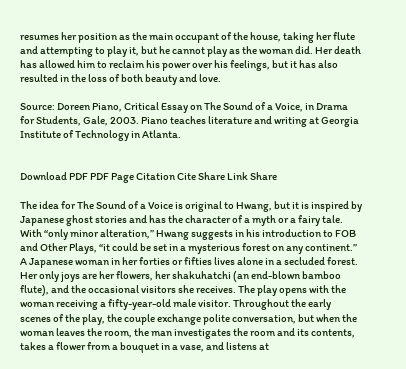resumes her position as the main occupant of the house, taking her flute and attempting to play it, but he cannot play as the woman did. Her death has allowed him to reclaim his power over his feelings, but it has also resulted in the loss of both beauty and love.

Source: Doreen Piano, Critical Essay on The Sound of a Voice, in Drama for Students, Gale, 2003. Piano teaches literature and writing at Georgia Institute of Technology in Atlanta.


Download PDF PDF Page Citation Cite Share Link Share

The idea for The Sound of a Voice is original to Hwang, but it is inspired by Japanese ghost stories and has the character of a myth or a fairy tale. With ‘‘only minor alteration,’’ Hwang suggests in his introduction to FOB and Other Plays, ‘‘it could be set in a mysterious forest on any continent.’’ A Japanese woman in her forties or fifties lives alone in a secluded forest. Her only joys are her flowers, her shakuhatchi (an end-blown bamboo flute), and the occasional visitors she receives. The play opens with the woman receiving a fifty-year-old male visitor. Throughout the early scenes of the play, the couple exchange polite conversation, but when the woman leaves the room, the man investigates the room and its contents, takes a flower from a bouquet in a vase, and listens at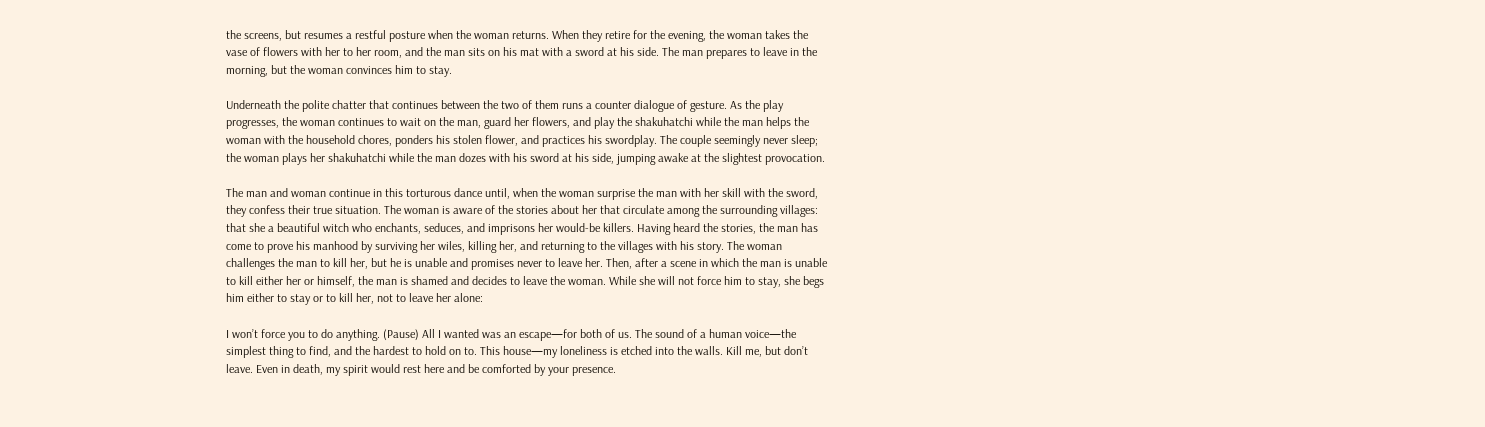the screens, but resumes a restful posture when the woman returns. When they retire for the evening, the woman takes the vase of flowers with her to her room, and the man sits on his mat with a sword at his side. The man prepares to leave in the morning, but the woman convinces him to stay.

Underneath the polite chatter that continues between the two of them runs a counter dialogue of gesture. As the play progresses, the woman continues to wait on the man, guard her flowers, and play the shakuhatchi while the man helps the woman with the household chores, ponders his stolen flower, and practices his swordplay. The couple seemingly never sleep; the woman plays her shakuhatchi while the man dozes with his sword at his side, jumping awake at the slightest provocation.

The man and woman continue in this torturous dance until, when the woman surprise the man with her skill with the sword, they confess their true situation. The woman is aware of the stories about her that circulate among the surrounding villages: that she a beautiful witch who enchants, seduces, and imprisons her would-be killers. Having heard the stories, the man has come to prove his manhood by surviving her wiles, killing her, and returning to the villages with his story. The woman challenges the man to kill her, but he is unable and promises never to leave her. Then, after a scene in which the man is unable to kill either her or himself, the man is shamed and decides to leave the woman. While she will not force him to stay, she begs him either to stay or to kill her, not to leave her alone:

I won’t force you to do anything. (Pause) All I wanted was an escape—for both of us. The sound of a human voice—the simplest thing to find, and the hardest to hold on to. This house—my loneliness is etched into the walls. Kill me, but don’t leave. Even in death, my spirit would rest here and be comforted by your presence.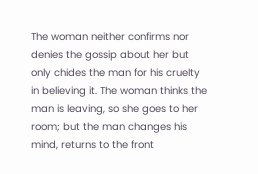The woman neither confirms nor denies the gossip about her but only chides the man for his cruelty in believing it. The woman thinks the man is leaving, so she goes to her room; but the man changes his mind, returns to the front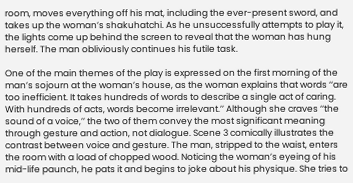room, moves everything off his mat, including the ever-present sword, and takes up the woman’s shakuhatchi. As he unsuccessfully attempts to play it, the lights come up behind the screen to reveal that the woman has hung herself. The man obliviously continues his futile task.

One of the main themes of the play is expressed on the first morning of the man’s sojourn at the woman’s house, as the woman explains that words ‘‘are too inefficient. It takes hundreds of words to describe a single act of caring. With hundreds of acts, words become irrelevant.’’ Although she craves ‘‘the sound of a voice,’’ the two of them convey the most significant meaning through gesture and action, not dialogue. Scene 3 comically illustrates the contrast between voice and gesture. The man, stripped to the waist, enters the room with a load of chopped wood. Noticing the woman’s eyeing of his mid-life paunch, he pats it and begins to joke about his physique. She tries to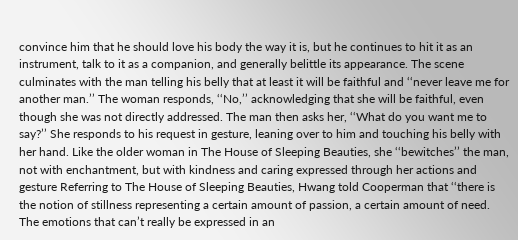convince him that he should love his body the way it is, but he continues to hit it as an instrument, talk to it as a companion, and generally belittle its appearance. The scene culminates with the man telling his belly that at least it will be faithful and ‘‘never leave me for another man.’’ The woman responds, ‘‘No,’’ acknowledging that she will be faithful, even though she was not directly addressed. The man then asks her, ‘‘What do you want me to say?’’ She responds to his request in gesture, leaning over to him and touching his belly with her hand. Like the older woman in The House of Sleeping Beauties, she ‘‘bewitches’’ the man, not with enchantment, but with kindness and caring expressed through her actions and gesture Referring to The House of Sleeping Beauties, Hwang told Cooperman that ‘‘there is the notion of stillness representing a certain amount of passion, a certain amount of need. The emotions that can’t really be expressed in an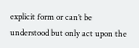explicit form or can’t be understood but only act upon the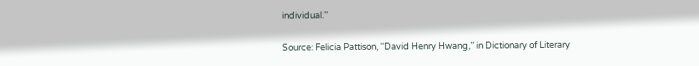individual.’’

Source: Felicia Pattison, ‘‘David Henry Hwang,’’ in Dictionary of Literary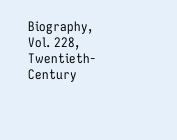Biography, Vol. 228, Twentieth-Century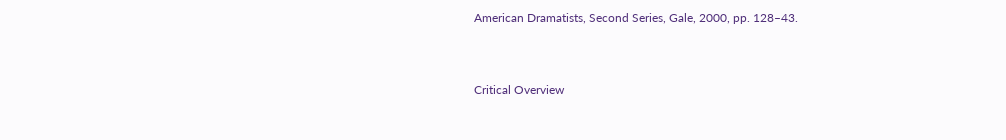American Dramatists, Second Series, Gale, 2000, pp. 128–43.


Critical Overview